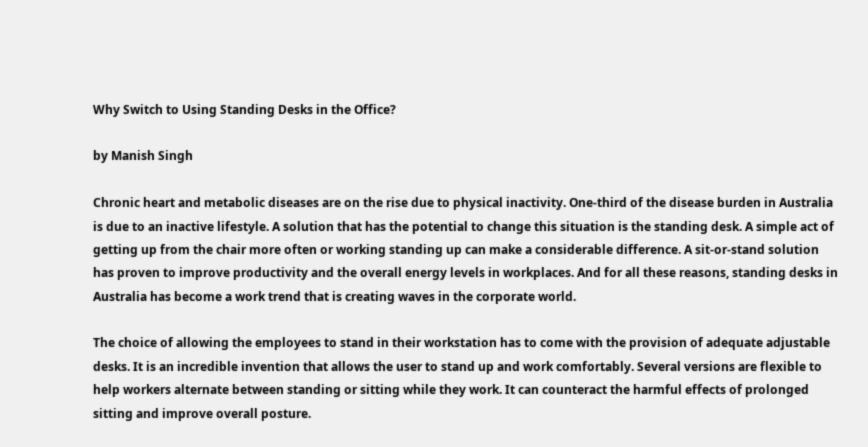Why Switch to Using Standing Desks in the Office?

by Manish Singh

Chronic heart and metabolic diseases are on the rise due to physical inactivity. One-third of the disease burden in Australia is due to an inactive lifestyle. A solution that has the potential to change this situation is the standing desk. A simple act of getting up from the chair more often or working standing up can make a considerable difference. A sit-or-stand solution has proven to improve productivity and the overall energy levels in workplaces. And for all these reasons, standing desks in Australia has become a work trend that is creating waves in the corporate world.

The choice of allowing the employees to stand in their workstation has to come with the provision of adequate adjustable desks. It is an incredible invention that allows the user to stand up and work comfortably. Several versions are flexible to help workers alternate between standing or sitting while they work. It can counteract the harmful effects of prolonged sitting and improve overall posture.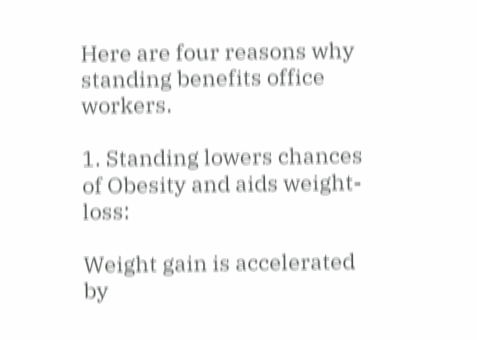Here are four reasons why standing benefits office workers.

1. Standing lowers chances of Obesity and aids weight-loss:

Weight gain is accelerated by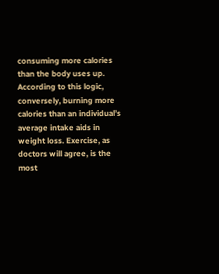consuming more calories than the body uses up. According to this logic, conversely, burning more calories than an individual’s average intake aids in weight loss. Exercise, as doctors will agree, is the most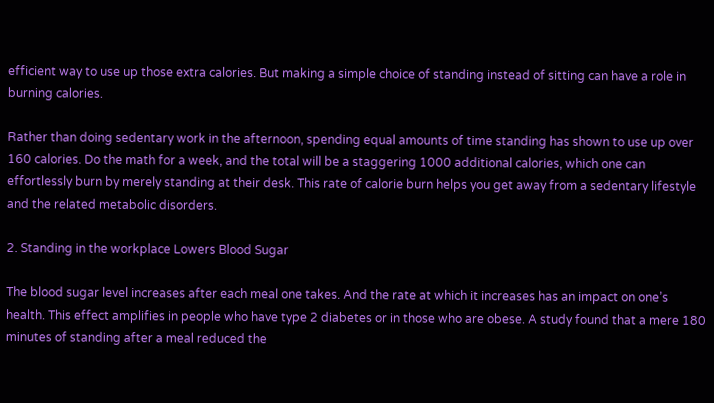efficient way to use up those extra calories. But making a simple choice of standing instead of sitting can have a role in burning calories.

Rather than doing sedentary work in the afternoon, spending equal amounts of time standing has shown to use up over 160 calories. Do the math for a week, and the total will be a staggering 1000 additional calories, which one can effortlessly burn by merely standing at their desk. This rate of calorie burn helps you get away from a sedentary lifestyle and the related metabolic disorders.

2. Standing in the workplace Lowers Blood Sugar

The blood sugar level increases after each meal one takes. And the rate at which it increases has an impact on one’s health. This effect amplifies in people who have type 2 diabetes or in those who are obese. A study found that a mere 180 minutes of standing after a meal reduced the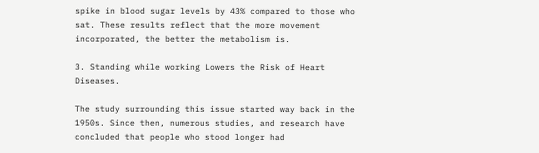spike in blood sugar levels by 43% compared to those who sat. These results reflect that the more movement incorporated, the better the metabolism is.

3. Standing while working Lowers the Risk of Heart Diseases.

The study surrounding this issue started way back in the 1950s. Since then, numerous studies, and research have concluded that people who stood longer had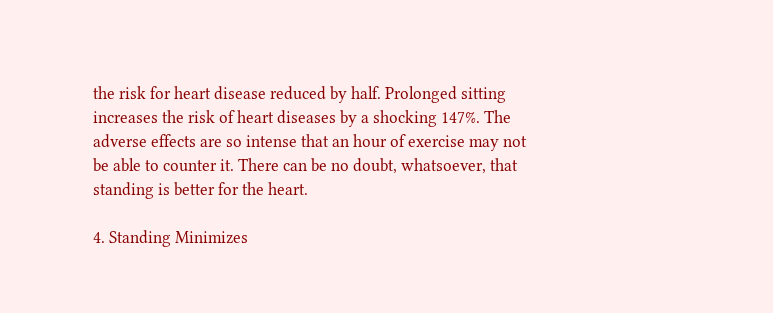the risk for heart disease reduced by half. Prolonged sitting increases the risk of heart diseases by a shocking 147%. The adverse effects are so intense that an hour of exercise may not be able to counter it. There can be no doubt, whatsoever, that standing is better for the heart.

4. Standing Minimizes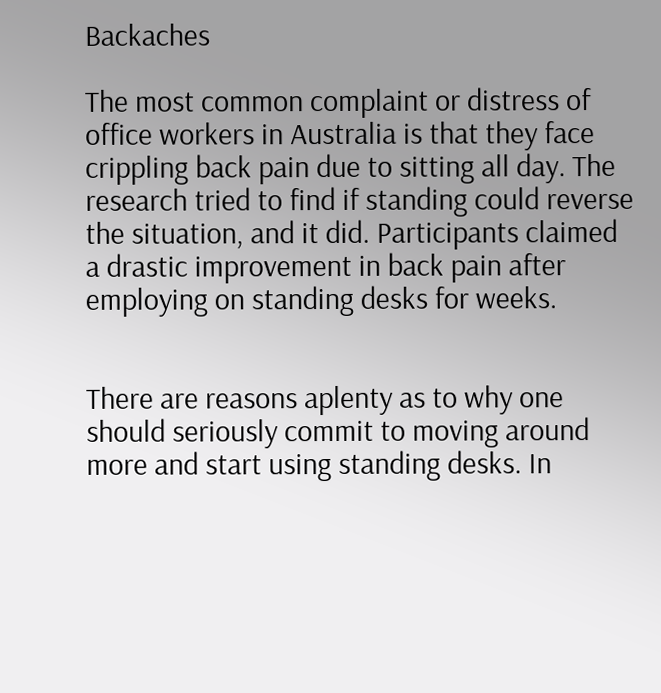Backaches

The most common complaint or distress of office workers in Australia is that they face crippling back pain due to sitting all day. The research tried to find if standing could reverse the situation, and it did. Participants claimed a drastic improvement in back pain after employing on standing desks for weeks.


There are reasons aplenty as to why one should seriously commit to moving around more and start using standing desks. In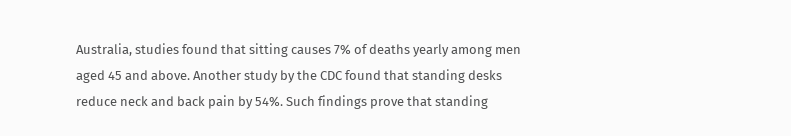Australia, studies found that sitting causes 7% of deaths yearly among men aged 45 and above. Another study by the CDC found that standing desks reduce neck and back pain by 54%. Such findings prove that standing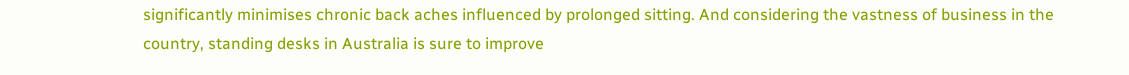significantly minimises chronic back aches influenced by prolonged sitting. And considering the vastness of business in the country, standing desks in Australia is sure to improve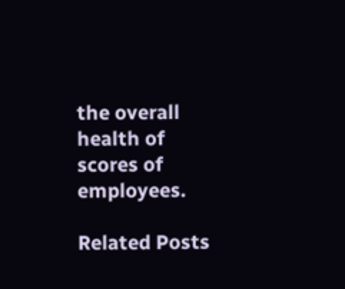the overall health of scores of employees.

Related Posts